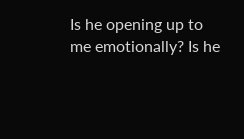Is he opening up to me emotionally? Is he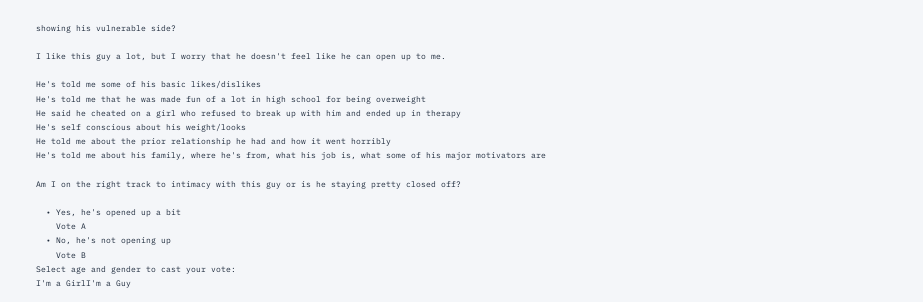showing his vulnerable side?

I like this guy a lot, but I worry that he doesn't feel like he can open up to me.

He's told me some of his basic likes/dislikes
He's told me that he was made fun of a lot in high school for being overweight
He said he cheated on a girl who refused to break up with him and ended up in therapy
He's self conscious about his weight/looks
He told me about the prior relationship he had and how it went horribly
He's told me about his family, where he's from, what his job is, what some of his major motivators are

Am I on the right track to intimacy with this guy or is he staying pretty closed off?

  • Yes, he's opened up a bit
    Vote A
  • No, he's not opening up
    Vote B
Select age and gender to cast your vote:
I'm a GirlI'm a Guy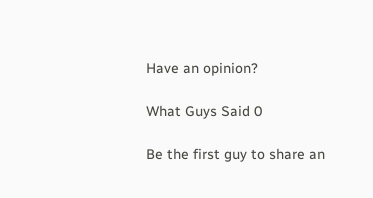Have an opinion?

What Guys Said 0

Be the first guy to share an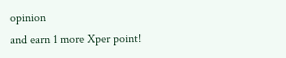opinion
and earn 1 more Xper point!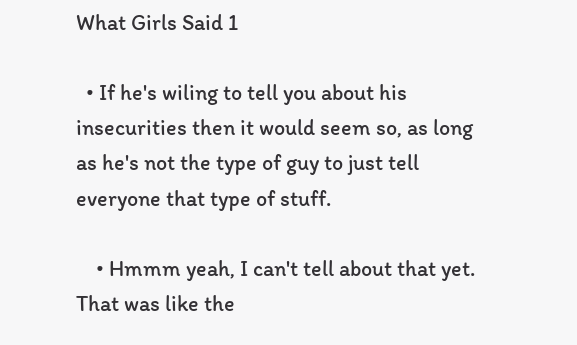What Girls Said 1

  • If he's wiling to tell you about his insecurities then it would seem so, as long as he's not the type of guy to just tell everyone that type of stuff.

    • Hmmm yeah, I can't tell about that yet. That was like the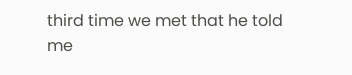third time we met that he told me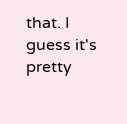that. I guess it's pretty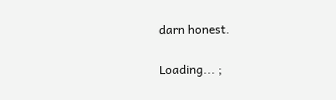darn honest.

Loading... ;